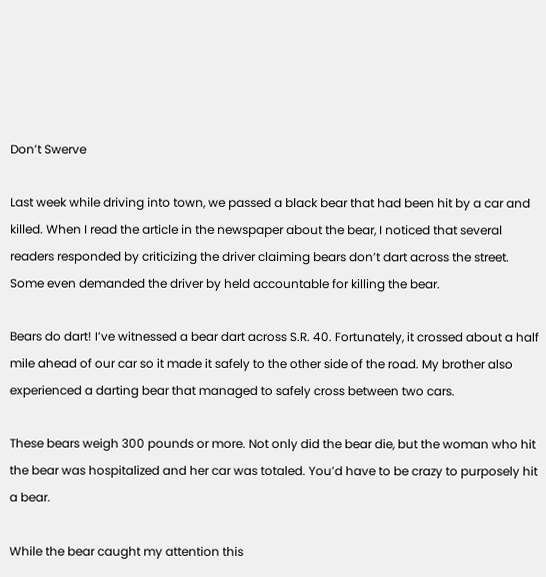Don’t Swerve

Last week while driving into town, we passed a black bear that had been hit by a car and killed. When I read the article in the newspaper about the bear, I noticed that several readers responded by criticizing the driver claiming bears don’t dart across the street. Some even demanded the driver by held accountable for killing the bear.

Bears do dart! I’ve witnessed a bear dart across S.R. 40. Fortunately, it crossed about a half mile ahead of our car so it made it safely to the other side of the road. My brother also experienced a darting bear that managed to safely cross between two cars.

These bears weigh 300 pounds or more. Not only did the bear die, but the woman who hit the bear was hospitalized and her car was totaled. You’d have to be crazy to purposely hit a bear.

While the bear caught my attention this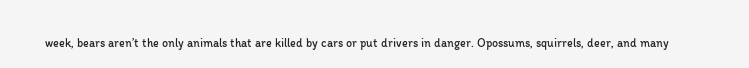week, bears aren’t the only animals that are killed by cars or put drivers in danger. Opossums, squirrels, deer, and many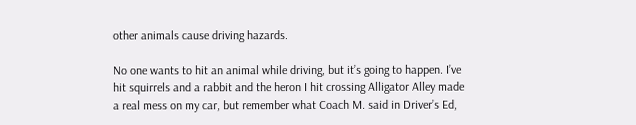other animals cause driving hazards.

No one wants to hit an animal while driving, but it’s going to happen. I’ve hit squirrels and a rabbit and the heron I hit crossing Alligator Alley made a real mess on my car, but remember what Coach M. said in Driver’s Ed,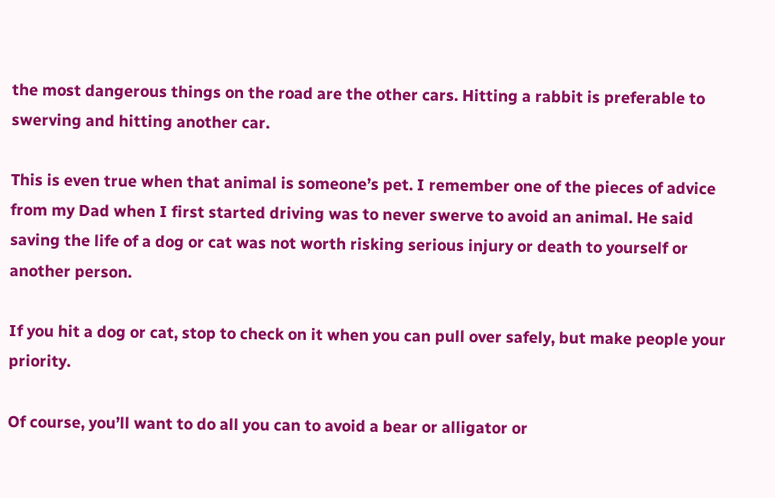the most dangerous things on the road are the other cars. Hitting a rabbit is preferable to swerving and hitting another car.

This is even true when that animal is someone’s pet. I remember one of the pieces of advice from my Dad when I first started driving was to never swerve to avoid an animal. He said saving the life of a dog or cat was not worth risking serious injury or death to yourself or another person.

If you hit a dog or cat, stop to check on it when you can pull over safely, but make people your priority.

Of course, you’ll want to do all you can to avoid a bear or alligator or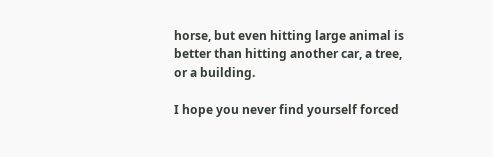horse, but even hitting large animal is better than hitting another car, a tree, or a building.

I hope you never find yourself forced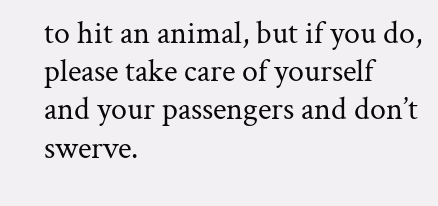to hit an animal, but if you do, please take care of yourself and your passengers and don’t swerve.